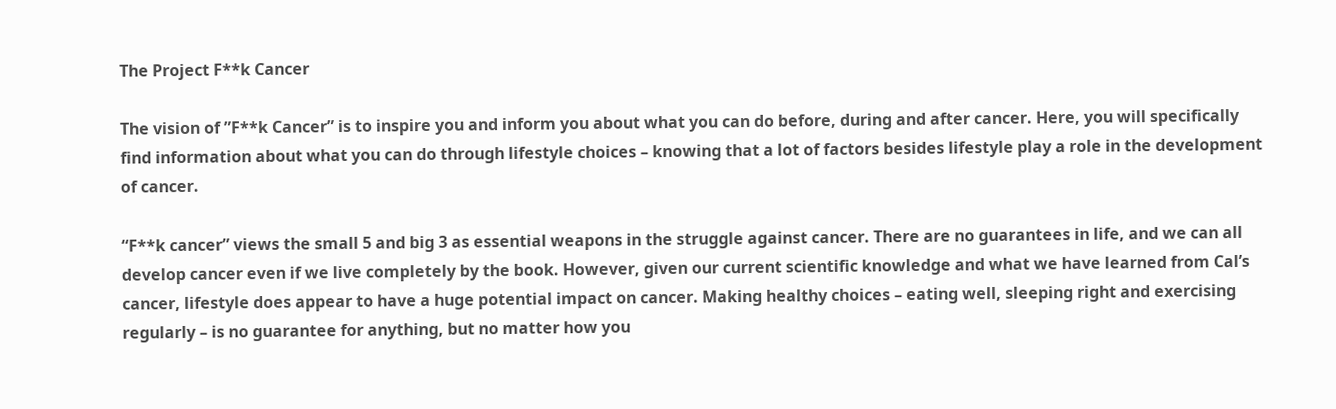The Project F**k Cancer

The vision of ”F**k Cancer” is to inspire you and inform you about what you can do before, during and after cancer. Here, you will specifically find information about what you can do through lifestyle choices – knowing that a lot of factors besides lifestyle play a role in the development of cancer.

“F**k cancer” views the small 5 and big 3 as essential weapons in the struggle against cancer. There are no guarantees in life, and we can all develop cancer even if we live completely by the book. However, given our current scientific knowledge and what we have learned from Cal’s cancer, lifestyle does appear to have a huge potential impact on cancer. Making healthy choices – eating well, sleeping right and exercising regularly – is no guarantee for anything, but no matter how you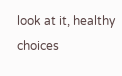look at it, healthy choices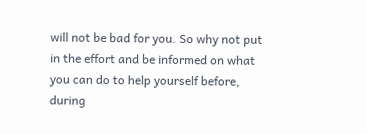will not be bad for you. So why not put in the effort and be informed on what you can do to help yourself before, during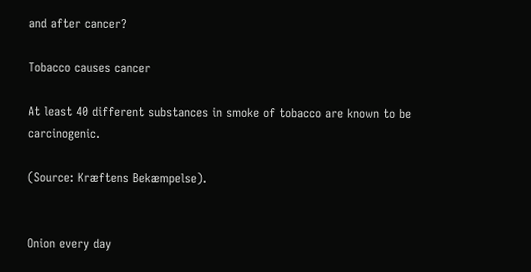and after cancer?

Tobacco causes cancer

At least 40 different substances in smoke of tobacco are known to be carcinogenic.

(Source: Kræftens Bekæmpelse).


Onion every day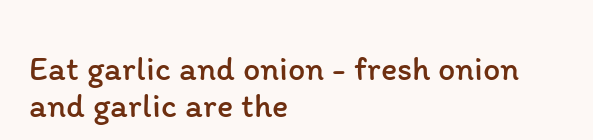Eat garlic and onion - fresh onion and garlic are the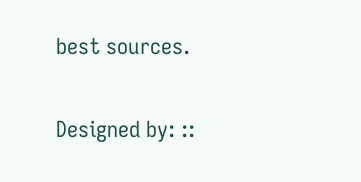best sources.

Designed by: ::